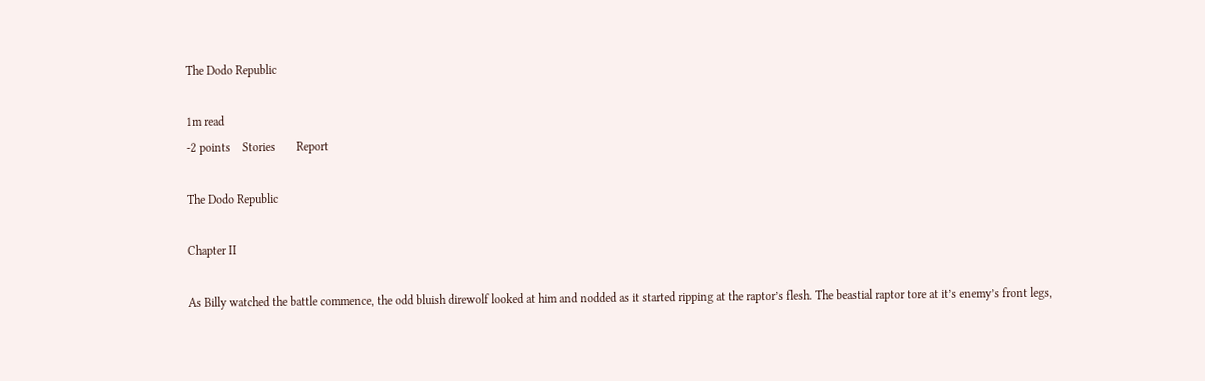The Dodo Republic

1m read
-2 points    Stories       Report

The Dodo Republic

Chapter II

As Billy watched the battle commence, the odd bluish direwolf looked at him and nodded as it started ripping at the raptor’s flesh. The beastial raptor tore at it’s enemy’s front legs,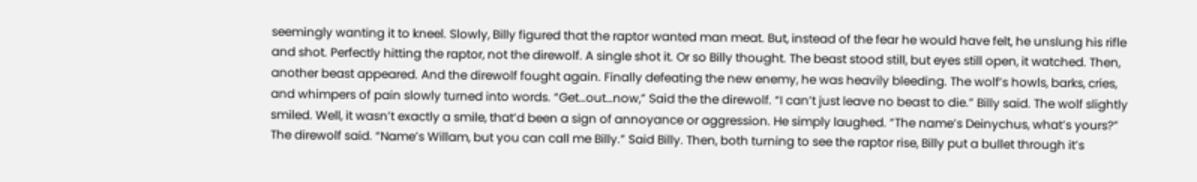seemingly wanting it to kneel. Slowly, Billy figured that the raptor wanted man meat. But, instead of the fear he would have felt, he unslung his rifle and shot. Perfectly hitting the raptor, not the direwolf. A single shot it. Or so Billy thought. The beast stood still, but eyes still open, it watched. Then, another beast appeared. And the direwolf fought again. Finally defeating the new enemy, he was heavily bleeding. The wolf’s howls, barks, cries, and whimpers of pain slowly turned into words. “Get…out…now,” Said the the direwolf. “I can’t just leave no beast to die.” Billy said. The wolf slightly smiled. Well, it wasn’t exactly a smile, that’d been a sign of annoyance or aggression. He simply laughed. “The name’s Deinychus, what’s yours?” The direwolf said. “Name’s Willam, but you can call me Billy.” Said Billy. Then, both turning to see the raptor rise, Billy put a bullet through it’s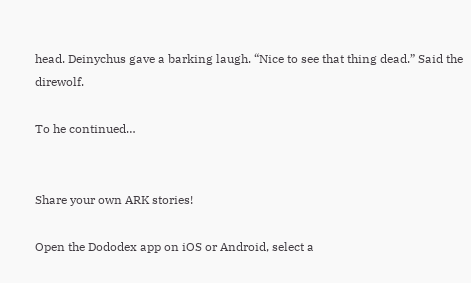head. Deinychus gave a barking laugh. “Nice to see that thing dead.” Said the direwolf.

To he continued…


Share your own ARK stories!

Open the Dododex app on iOS or Android, select a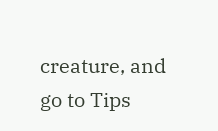creature, and go to Tips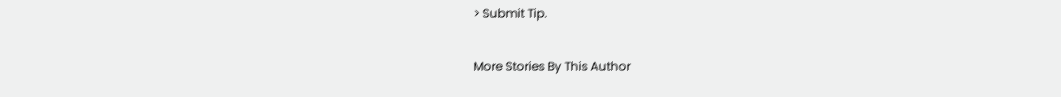> Submit Tip.

More Stories By This Author